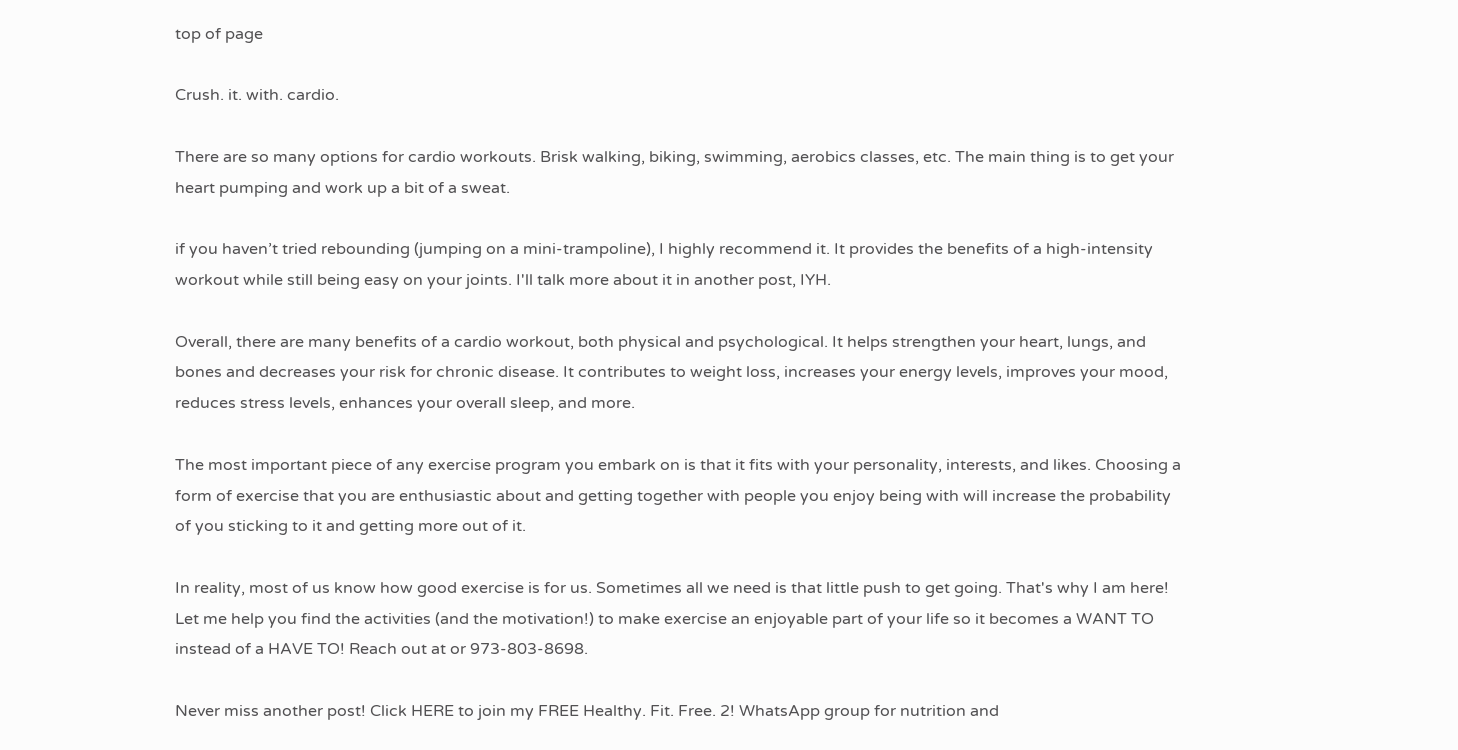top of page

Crush. it. with. cardio.

There are so many options for cardio workouts. Brisk walking, biking, swimming, aerobics classes, etc. The main thing is to get your heart pumping and work up a bit of a sweat.

if you haven’t tried rebounding (jumping on a mini-trampoline), I highly recommend it. It provides the benefits of a high-intensity workout while still being easy on your joints. I'll talk more about it in another post, IYH.

Overall, there are many benefits of a cardio workout, both physical and psychological. It helps strengthen your heart, lungs, and bones and decreases your risk for chronic disease. It contributes to weight loss, increases your energy levels, improves your mood, reduces stress levels, enhances your overall sleep, and more.

The most important piece of any exercise program you embark on is that it fits with your personality, interests, and likes. Choosing a form of exercise that you are enthusiastic about and getting together with people you enjoy being with will increase the probability of you sticking to it and getting more out of it.

In reality, most of us know how good exercise is for us. Sometimes all we need is that little push to get going. That's why I am here! Let me help you find the activities (and the motivation!) to make exercise an enjoyable part of your life so it becomes a WANT TO instead of a HAVE TO! Reach out at or 973-803-8698.

Never miss another post! Click HERE to join my FREE Healthy. Fit. Free. 2! WhatsApp group for nutrition and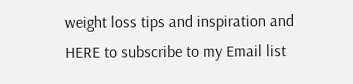weight loss tips and inspiration and HERE to subscribe to my Email list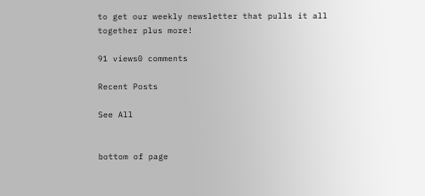to get our weekly newsletter that pulls it all together plus more!

91 views0 comments

Recent Posts

See All


bottom of page